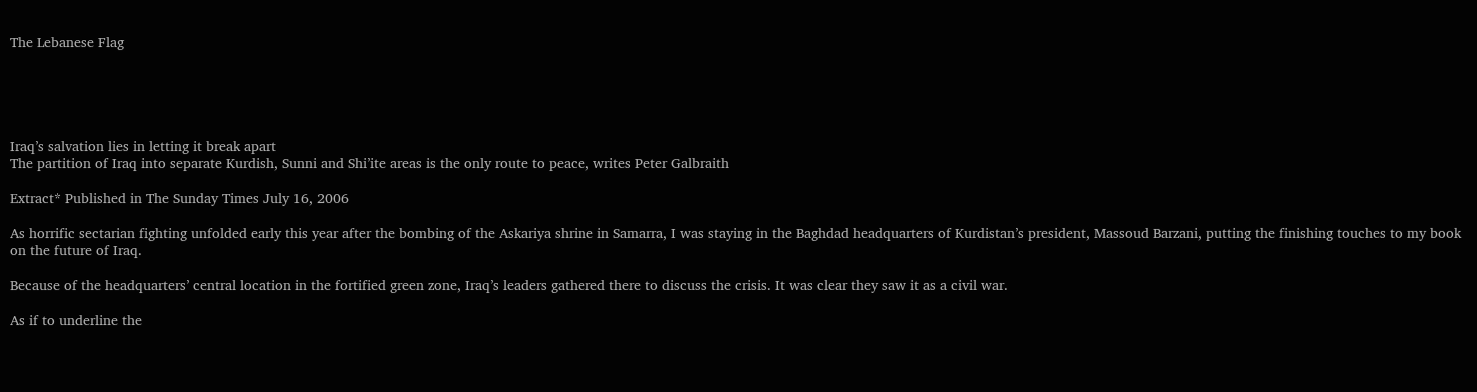The Lebanese Flag





Iraq’s salvation lies in letting it break apart
The partition of Iraq into separate Kurdish, Sunni and Shi’ite areas is the only route to peace, writes Peter Galbraith

Extract* Published in The Sunday Times July 16, 2006

As horrific sectarian fighting unfolded early this year after the bombing of the Askariya shrine in Samarra, I was staying in the Baghdad headquarters of Kurdistan’s president, Massoud Barzani, putting the finishing touches to my book on the future of Iraq.

Because of the headquarters’ central location in the fortified green zone, Iraq’s leaders gathered there to discuss the crisis. It was clear they saw it as a civil war.

As if to underline the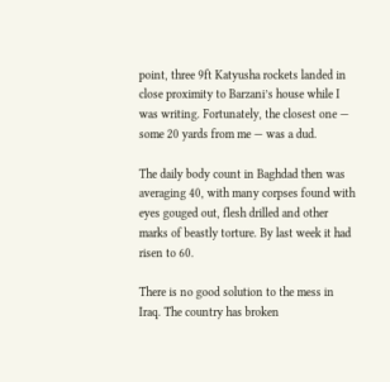point, three 9ft Katyusha rockets landed in close proximity to Barzani’s house while I was writing. Fortunately, the closest one — some 20 yards from me — was a dud.

The daily body count in Baghdad then was averaging 40, with many corpses found with eyes gouged out, flesh drilled and other marks of beastly torture. By last week it had risen to 60.

There is no good solution to the mess in Iraq. The country has broken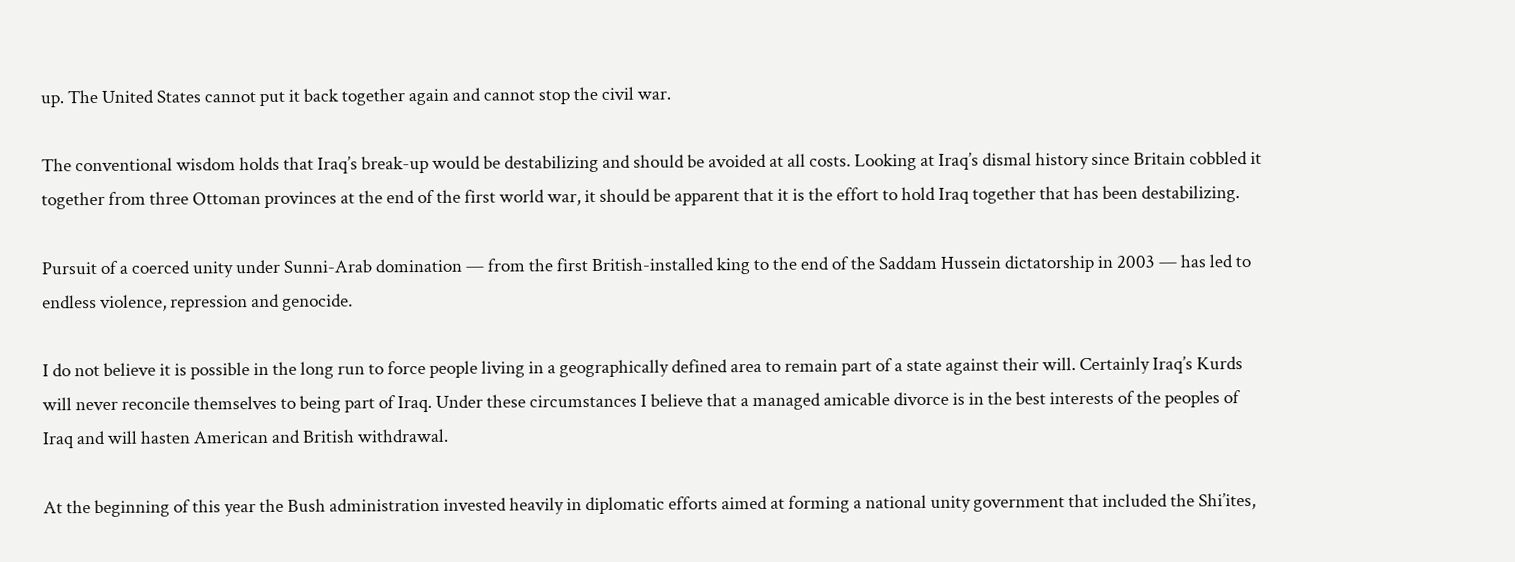up. The United States cannot put it back together again and cannot stop the civil war.

The conventional wisdom holds that Iraq’s break-up would be destabilizing and should be avoided at all costs. Looking at Iraq’s dismal history since Britain cobbled it together from three Ottoman provinces at the end of the first world war, it should be apparent that it is the effort to hold Iraq together that has been destabilizing.

Pursuit of a coerced unity under Sunni-Arab domination — from the first British-installed king to the end of the Saddam Hussein dictatorship in 2003 — has led to endless violence, repression and genocide.

I do not believe it is possible in the long run to force people living in a geographically defined area to remain part of a state against their will. Certainly Iraq’s Kurds will never reconcile themselves to being part of Iraq. Under these circumstances I believe that a managed amicable divorce is in the best interests of the peoples of Iraq and will hasten American and British withdrawal.

At the beginning of this year the Bush administration invested heavily in diplomatic efforts aimed at forming a national unity government that included the Shi’ites,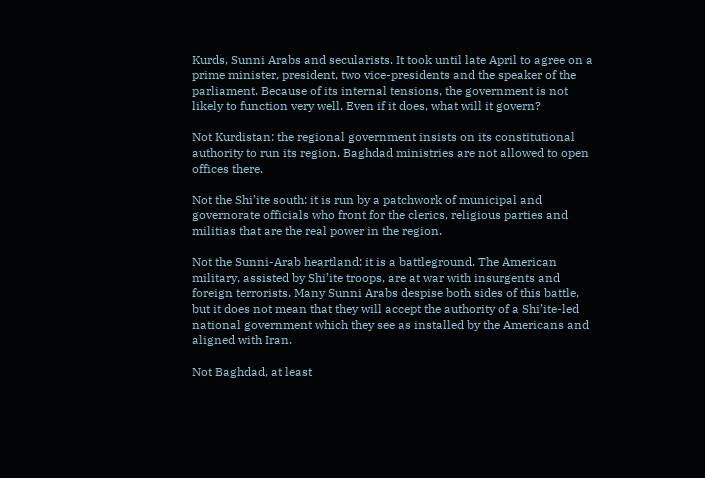Kurds, Sunni Arabs and secularists. It took until late April to agree on a prime minister, president, two vice-presidents and the speaker of the parliament. Because of its internal tensions, the government is not likely to function very well. Even if it does, what will it govern?

Not Kurdistan: the regional government insists on its constitutional authority to run its region. Baghdad ministries are not allowed to open offices there.

Not the Shi’ite south: it is run by a patchwork of municipal and governorate officials who front for the clerics, religious parties and militias that are the real power in the region.

Not the Sunni-Arab heartland: it is a battleground. The American military, assisted by Shi’ite troops, are at war with insurgents and foreign terrorists. Many Sunni Arabs despise both sides of this battle, but it does not mean that they will accept the authority of a Shi’ite-led national government which they see as installed by the Americans and aligned with Iran.

Not Baghdad, at least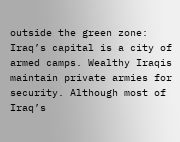outside the green zone: Iraq’s capital is a city of armed camps. Wealthy Iraqis maintain private armies for security. Although most of Iraq’s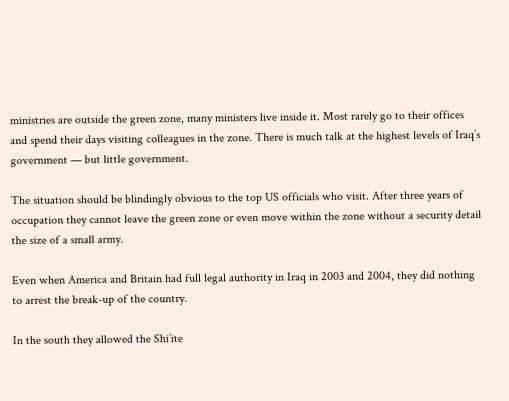ministries are outside the green zone, many ministers live inside it. Most rarely go to their offices and spend their days visiting colleagues in the zone. There is much talk at the highest levels of Iraq’s government — but little government.

The situation should be blindingly obvious to the top US officials who visit. After three years of occupation they cannot leave the green zone or even move within the zone without a security detail the size of a small army.

Even when America and Britain had full legal authority in Iraq in 2003 and 2004, they did nothing to arrest the break-up of the country.

In the south they allowed the Shi’ite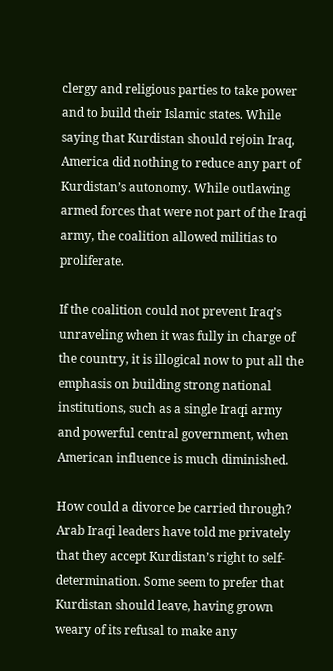clergy and religious parties to take power and to build their Islamic states. While saying that Kurdistan should rejoin Iraq, America did nothing to reduce any part of Kurdistan’s autonomy. While outlawing armed forces that were not part of the Iraqi army, the coalition allowed militias to proliferate.

If the coalition could not prevent Iraq’s unraveling when it was fully in charge of the country, it is illogical now to put all the emphasis on building strong national institutions, such as a single Iraqi army and powerful central government, when American influence is much diminished.

How could a divorce be carried through? Arab Iraqi leaders have told me privately that they accept Kurdistan’s right to self-determination. Some seem to prefer that Kurdistan should leave, having grown weary of its refusal to make any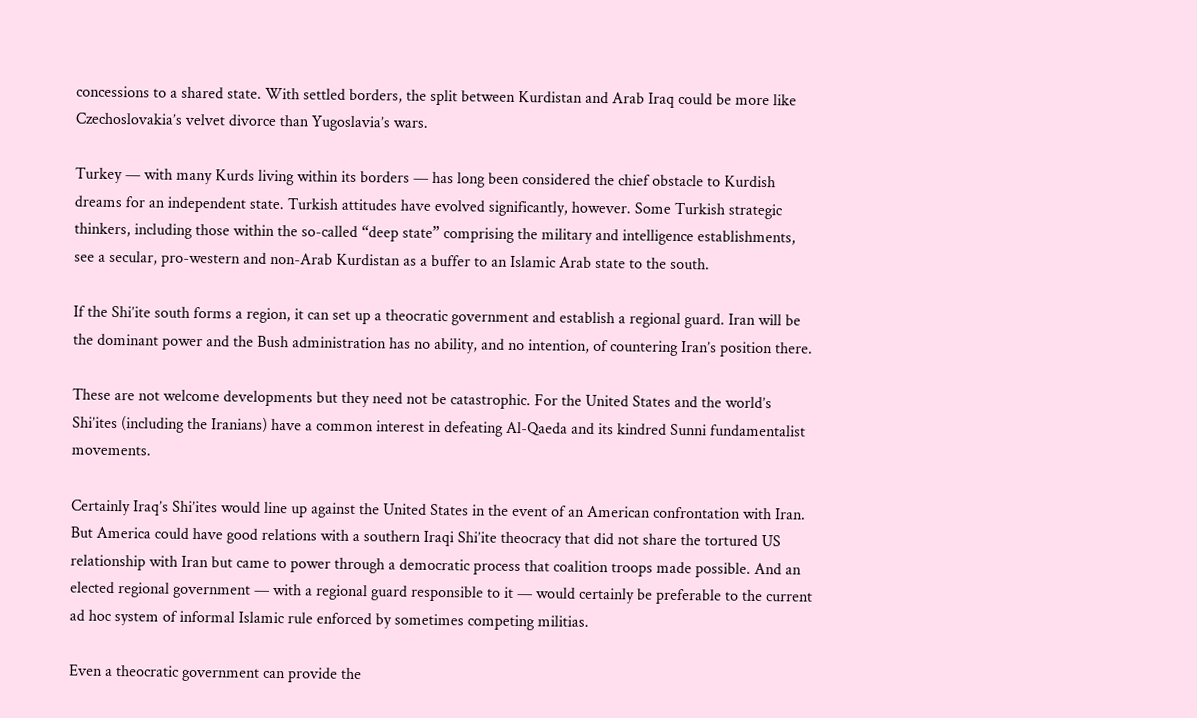concessions to a shared state. With settled borders, the split between Kurdistan and Arab Iraq could be more like Czechoslovakia’s velvet divorce than Yugoslavia’s wars.

Turkey — with many Kurds living within its borders — has long been considered the chief obstacle to Kurdish dreams for an independent state. Turkish attitudes have evolved significantly, however. Some Turkish strategic thinkers, including those within the so-called “deep state” comprising the military and intelligence establishments, see a secular, pro-western and non-Arab Kurdistan as a buffer to an Islamic Arab state to the south.

If the Shi’ite south forms a region, it can set up a theocratic government and establish a regional guard. Iran will be the dominant power and the Bush administration has no ability, and no intention, of countering Iran’s position there.

These are not welcome developments but they need not be catastrophic. For the United States and the world’s Shi’ites (including the Iranians) have a common interest in defeating Al-Qaeda and its kindred Sunni fundamentalist movements.

Certainly Iraq’s Shi’ites would line up against the United States in the event of an American confrontation with Iran. But America could have good relations with a southern Iraqi Shi’ite theocracy that did not share the tortured US relationship with Iran but came to power through a democratic process that coalition troops made possible. And an elected regional government — with a regional guard responsible to it — would certainly be preferable to the current ad hoc system of informal Islamic rule enforced by sometimes competing militias.

Even a theocratic government can provide the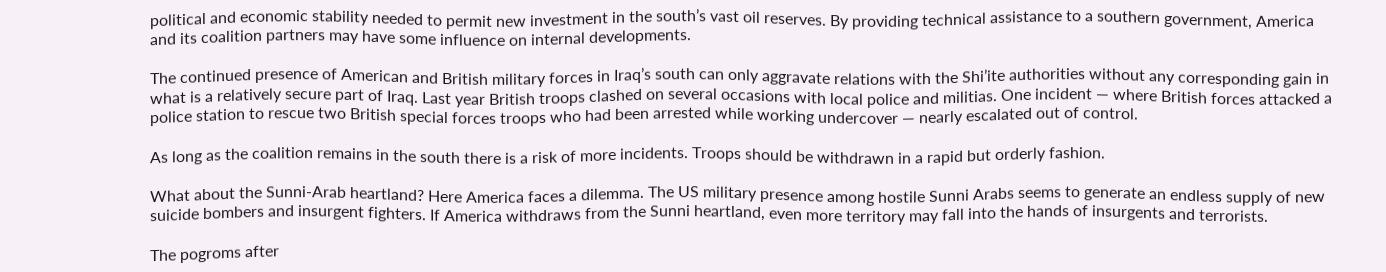political and economic stability needed to permit new investment in the south’s vast oil reserves. By providing technical assistance to a southern government, America and its coalition partners may have some influence on internal developments.

The continued presence of American and British military forces in Iraq’s south can only aggravate relations with the Shi’ite authorities without any corresponding gain in what is a relatively secure part of Iraq. Last year British troops clashed on several occasions with local police and militias. One incident — where British forces attacked a police station to rescue two British special forces troops who had been arrested while working undercover — nearly escalated out of control.

As long as the coalition remains in the south there is a risk of more incidents. Troops should be withdrawn in a rapid but orderly fashion.

What about the Sunni-Arab heartland? Here America faces a dilemma. The US military presence among hostile Sunni Arabs seems to generate an endless supply of new suicide bombers and insurgent fighters. If America withdraws from the Sunni heartland, even more territory may fall into the hands of insurgents and terrorists.

The pogroms after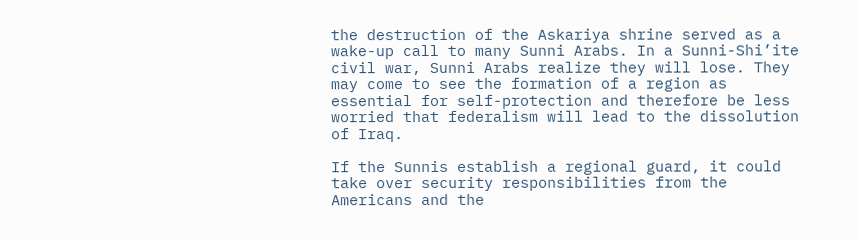the destruction of the Askariya shrine served as a wake-up call to many Sunni Arabs. In a Sunni-Shi’ite civil war, Sunni Arabs realize they will lose. They may come to see the formation of a region as essential for self-protection and therefore be less worried that federalism will lead to the dissolution of Iraq.

If the Sunnis establish a regional guard, it could take over security responsibilities from the Americans and the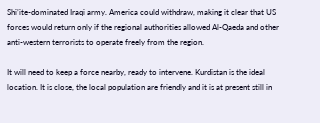Shi’ite-dominated Iraqi army. America could withdraw, making it clear that US forces would return only if the regional authorities allowed Al-Qaeda and other anti-western terrorists to operate freely from the region.

It will need to keep a force nearby, ready to intervene. Kurdistan is the ideal location. It is close, the local population are friendly and it is at present still in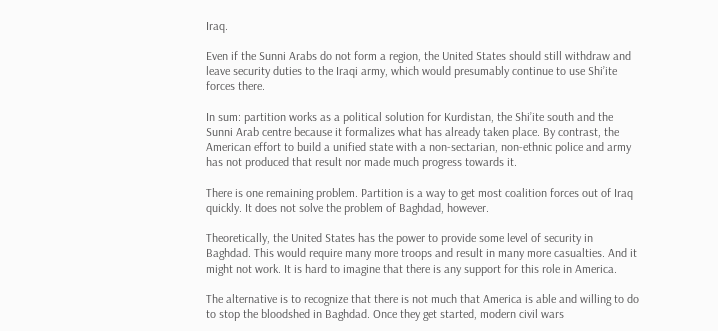Iraq.

Even if the Sunni Arabs do not form a region, the United States should still withdraw and leave security duties to the Iraqi army, which would presumably continue to use Shi’ite forces there.

In sum: partition works as a political solution for Kurdistan, the Shi’ite south and the Sunni Arab centre because it formalizes what has already taken place. By contrast, the American effort to build a unified state with a non-sectarian, non-ethnic police and army has not produced that result nor made much progress towards it.

There is one remaining problem. Partition is a way to get most coalition forces out of Iraq quickly. It does not solve the problem of Baghdad, however.

Theoretically, the United States has the power to provide some level of security in Baghdad. This would require many more troops and result in many more casualties. And it might not work. It is hard to imagine that there is any support for this role in America.

The alternative is to recognize that there is not much that America is able and willing to do to stop the bloodshed in Baghdad. Once they get started, modern civil wars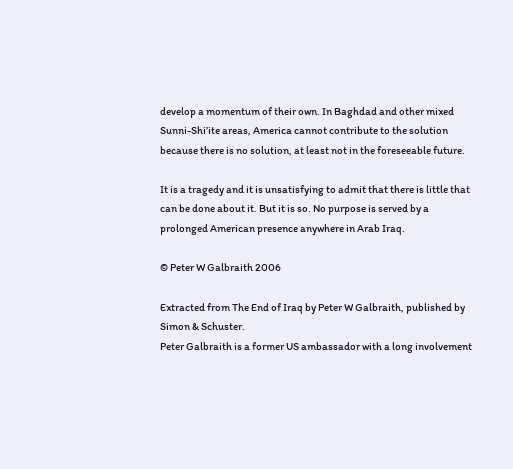develop a momentum of their own. In Baghdad and other mixed Sunni-Shi’ite areas, America cannot contribute to the solution because there is no solution, at least not in the foreseeable future.

It is a tragedy and it is unsatisfying to admit that there is little that can be done about it. But it is so. No purpose is served by a prolonged American presence anywhere in Arab Iraq.

© Peter W Galbraith 2006

Extracted from The End of Iraq by Peter W Galbraith, published by Simon & Schuster.
Peter Galbraith is a former US ambassador with a long involvement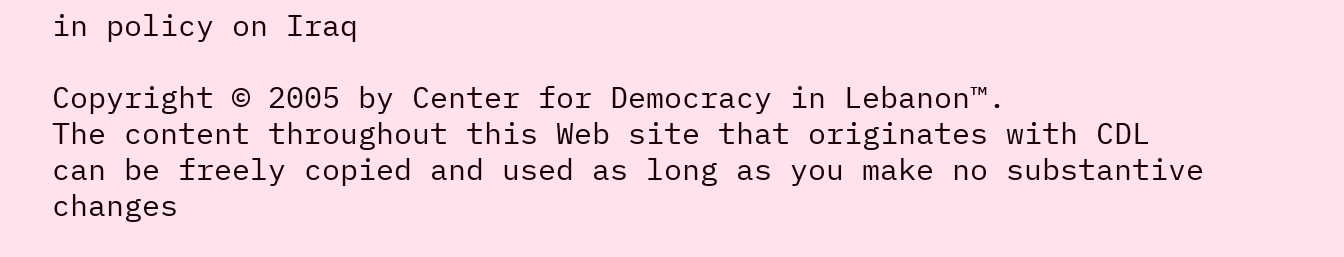in policy on Iraq

Copyright © 2005 by Center for Democracy in Lebanon™.
The content throughout this Web site that originates with CDL
can be freely copied and used as long as you make no substantive
changes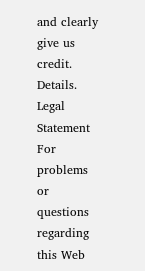and clearly give us credit. Details.
Legal Statement
For problems or questions regarding this Web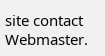site contact Webmaster.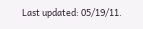Last updated: 05/19/11.